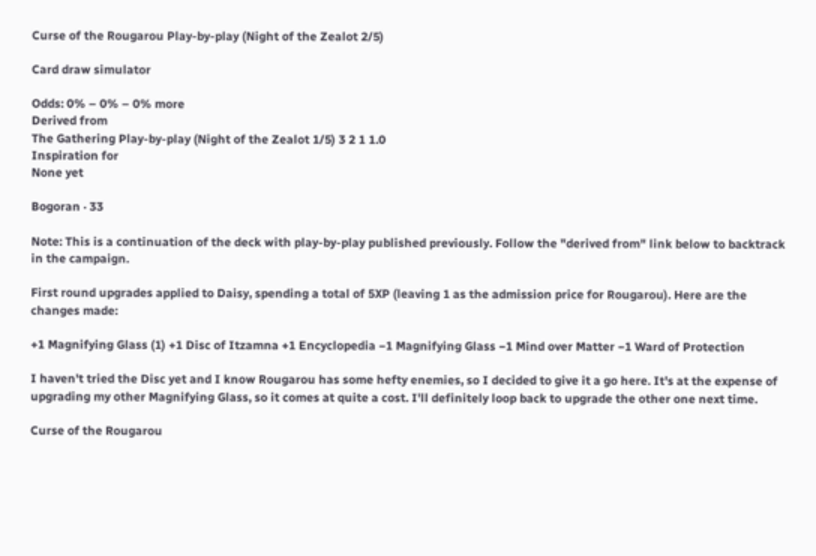Curse of the Rougarou Play-by-play (Night of the Zealot 2/5)

Card draw simulator

Odds: 0% – 0% – 0% more
Derived from
The Gathering Play-by-play (Night of the Zealot 1/5) 3 2 1 1.0
Inspiration for
None yet

Bogoran · 33

Note: This is a continuation of the deck with play-by-play published previously. Follow the "derived from" link below to backtrack in the campaign.

First round upgrades applied to Daisy, spending a total of 5XP (leaving 1 as the admission price for Rougarou). Here are the changes made:

+1 Magnifying Glass (1) +1 Disc of Itzamna +1 Encyclopedia −1 Magnifying Glass −1 Mind over Matter −1 Ward of Protection

I haven't tried the Disc yet and I know Rougarou has some hefty enemies, so I decided to give it a go here. It's at the expense of upgrading my other Magnifying Glass, so it comes at quite a cost. I'll definitely loop back to upgrade the other one next time.

Curse of the Rougarou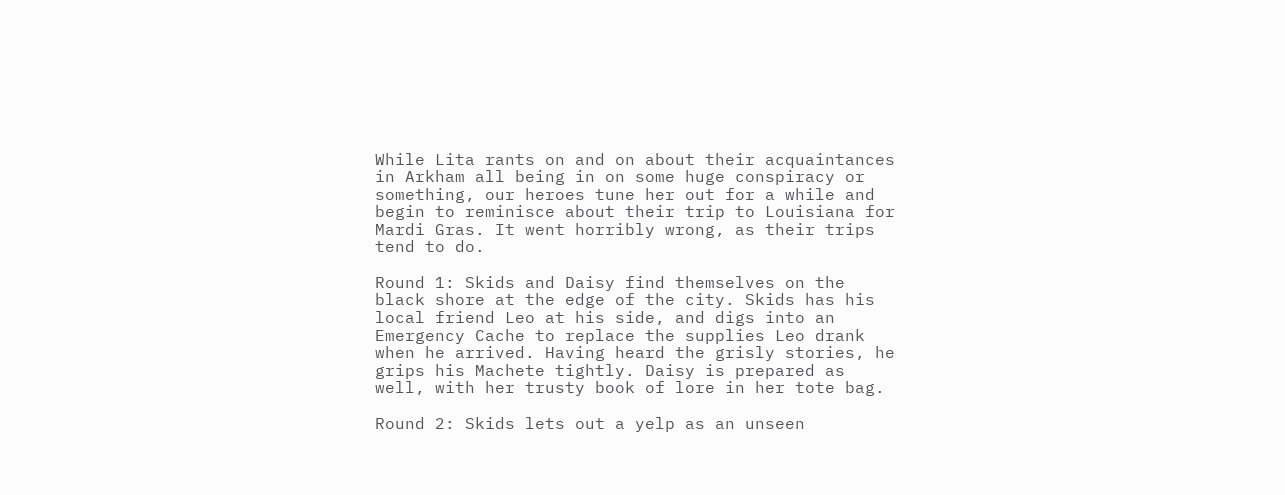While Lita rants on and on about their acquaintances in Arkham all being in on some huge conspiracy or something, our heroes tune her out for a while and begin to reminisce about their trip to Louisiana for Mardi Gras. It went horribly wrong, as their trips tend to do.

Round 1: Skids and Daisy find themselves on the black shore at the edge of the city. Skids has his local friend Leo at his side, and digs into an Emergency Cache to replace the supplies Leo drank when he arrived. Having heard the grisly stories, he grips his Machete tightly. Daisy is prepared as well, with her trusty book of lore in her tote bag.

Round 2: Skids lets out a yelp as an unseen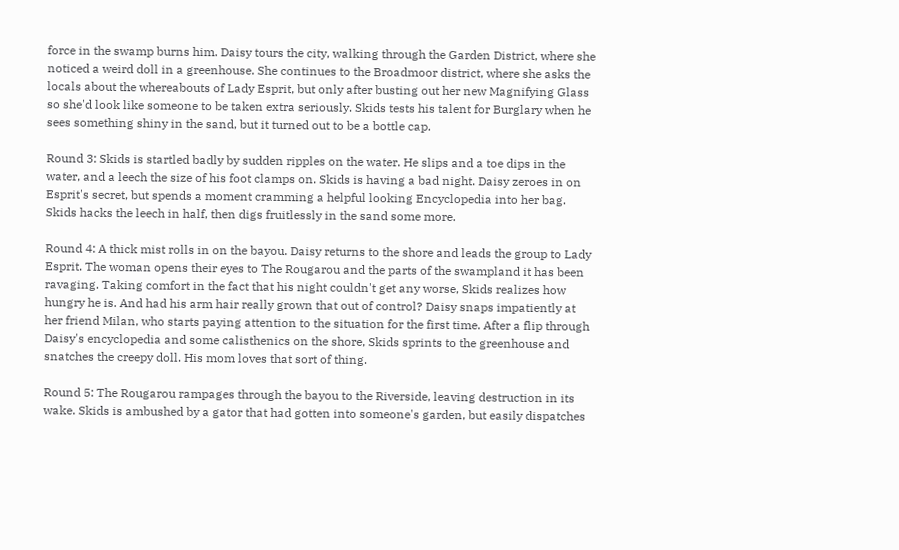force in the swamp burns him. Daisy tours the city, walking through the Garden District, where she noticed a weird doll in a greenhouse. She continues to the Broadmoor district, where she asks the locals about the whereabouts of Lady Esprit, but only after busting out her new Magnifying Glass so she'd look like someone to be taken extra seriously. Skids tests his talent for Burglary when he sees something shiny in the sand, but it turned out to be a bottle cap.

Round 3: Skids is startled badly by sudden ripples on the water. He slips and a toe dips in the water, and a leech the size of his foot clamps on. Skids is having a bad night. Daisy zeroes in on Esprit's secret, but spends a moment cramming a helpful looking Encyclopedia into her bag. Skids hacks the leech in half, then digs fruitlessly in the sand some more.

Round 4: A thick mist rolls in on the bayou. Daisy returns to the shore and leads the group to Lady Esprit. The woman opens their eyes to The Rougarou and the parts of the swampland it has been ravaging. Taking comfort in the fact that his night couldn't get any worse, Skids realizes how hungry he is. And had his arm hair really grown that out of control? Daisy snaps impatiently at her friend Milan, who starts paying attention to the situation for the first time. After a flip through Daisy's encyclopedia and some calisthenics on the shore, Skids sprints to the greenhouse and snatches the creepy doll. His mom loves that sort of thing.

Round 5: The Rougarou rampages through the bayou to the Riverside, leaving destruction in its wake. Skids is ambushed by a gator that had gotten into someone's garden, but easily dispatches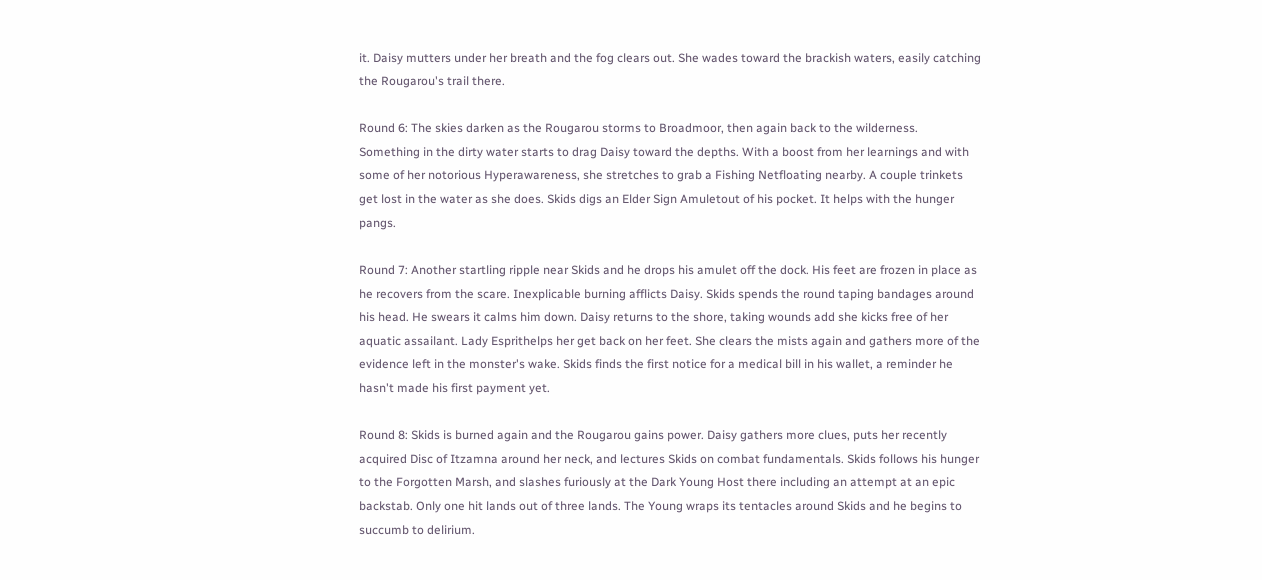it. Daisy mutters under her breath and the fog clears out. She wades toward the brackish waters, easily catching the Rougarou's trail there.

Round 6: The skies darken as the Rougarou storms to Broadmoor, then again back to the wilderness. Something in the dirty water starts to drag Daisy toward the depths. With a boost from her learnings and with some of her notorious Hyperawareness, she stretches to grab a Fishing Netfloating nearby. A couple trinkets get lost in the water as she does. Skids digs an Elder Sign Amuletout of his pocket. It helps with the hunger pangs.

Round 7: Another startling ripple near Skids and he drops his amulet off the dock. His feet are frozen in place as he recovers from the scare. Inexplicable burning afflicts Daisy. Skids spends the round taping bandages around his head. He swears it calms him down. Daisy returns to the shore, taking wounds add she kicks free of her aquatic assailant. Lady Esprithelps her get back on her feet. She clears the mists again and gathers more of the evidence left in the monster's wake. Skids finds the first notice for a medical bill in his wallet, a reminder he hasn't made his first payment yet.

Round 8: Skids is burned again and the Rougarou gains power. Daisy gathers more clues, puts her recently acquired Disc of Itzamna around her neck, and lectures Skids on combat fundamentals. Skids follows his hunger to the Forgotten Marsh, and slashes furiously at the Dark Young Host there including an attempt at an epic backstab. Only one hit lands out of three lands. The Young wraps its tentacles around Skids and he begins to succumb to delirium.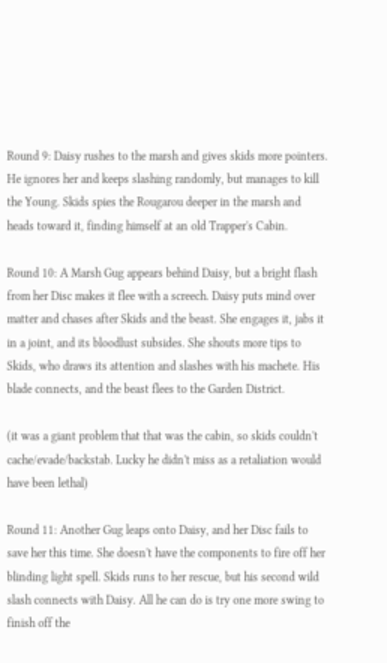Round 9: Daisy rushes to the marsh and gives skids more pointers. He ignores her and keeps slashing randomly, but manages to kill the Young. Skids spies the Rougarou deeper in the marsh and heads toward it, finding himself at an old Trapper's Cabin.

Round 10: A Marsh Gug appears behind Daisy, but a bright flash from her Disc makes it flee with a screech. Daisy puts mind over matter and chases after Skids and the beast. She engages it, jabs it in a joint, and its bloodlust subsides. She shouts more tips to Skids, who draws its attention and slashes with his machete. His blade connects, and the beast flees to the Garden District.

(it was a giant problem that that was the cabin, so skids couldn't cache/evade/backstab. Lucky he didn't miss as a retaliation would have been lethal)

Round 11: Another Gug leaps onto Daisy, and her Disc fails to save her this time. She doesn't have the components to fire off her blinding light spell. Skids runs to her rescue, but his second wild slash connects with Daisy. All he can do is try one more swing to finish off the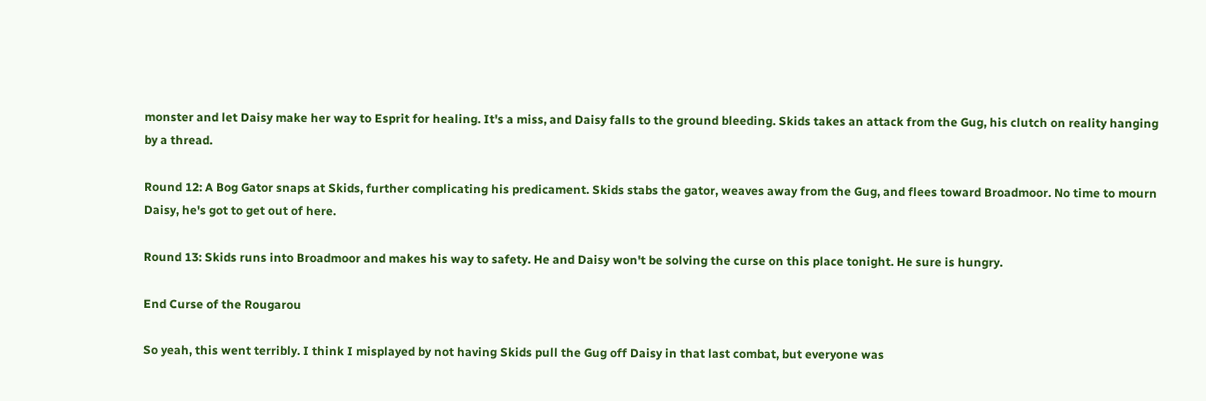monster and let Daisy make her way to Esprit for healing. It's a miss, and Daisy falls to the ground bleeding. Skids takes an attack from the Gug, his clutch on reality hanging by a thread.

Round 12: A Bog Gator snaps at Skids, further complicating his predicament. Skids stabs the gator, weaves away from the Gug, and flees toward Broadmoor. No time to mourn Daisy, he's got to get out of here.

Round 13: Skids runs into Broadmoor and makes his way to safety. He and Daisy won't be solving the curse on this place tonight. He sure is hungry.

End Curse of the Rougarou

So yeah, this went terribly. I think I misplayed by not having Skids pull the Gug off Daisy in that last combat, but everyone was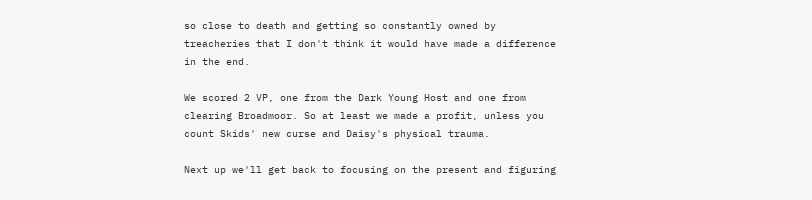so close to death and getting so constantly owned by treacheries that I don't think it would have made a difference in the end.

We scored 2 VP, one from the Dark Young Host and one from clearing Broadmoor. So at least we made a profit, unless you count Skids' new curse and Daisy's physical trauma.

Next up we'll get back to focusing on the present and figuring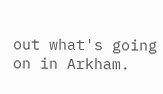out what's going on in Arkham.